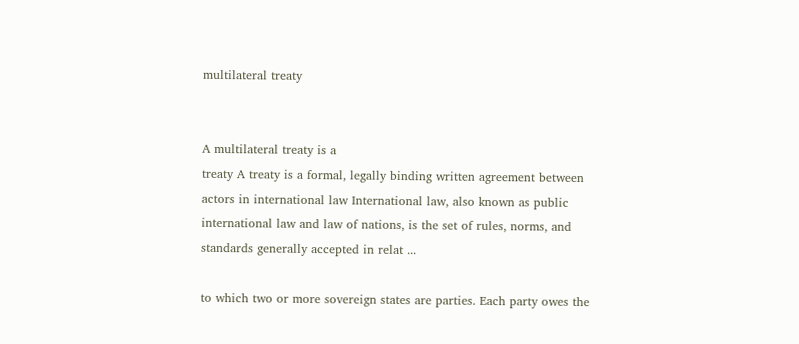multilateral treaty


A multilateral treaty is a
treaty A treaty is a formal, legally binding written agreement between actors in international law International law, also known as public international law and law of nations, is the set of rules, norms, and standards generally accepted in relat ...

to which two or more sovereign states are parties. Each party owes the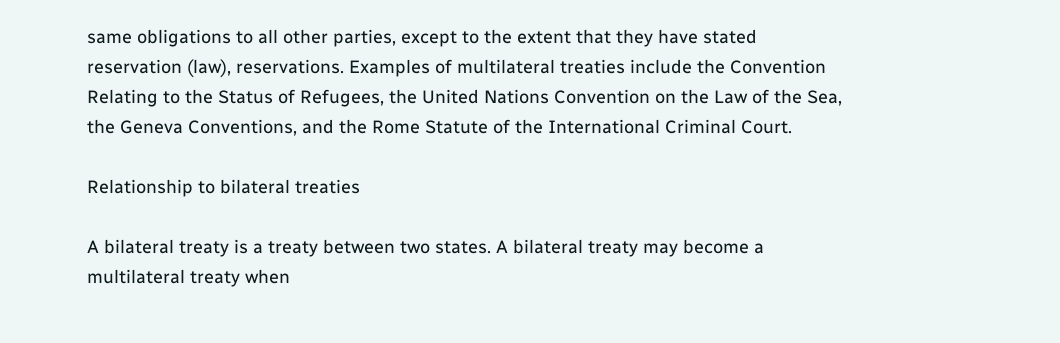same obligations to all other parties, except to the extent that they have stated reservation (law), reservations. Examples of multilateral treaties include the Convention Relating to the Status of Refugees, the United Nations Convention on the Law of the Sea, the Geneva Conventions, and the Rome Statute of the International Criminal Court.

Relationship to bilateral treaties

A bilateral treaty is a treaty between two states. A bilateral treaty may become a multilateral treaty when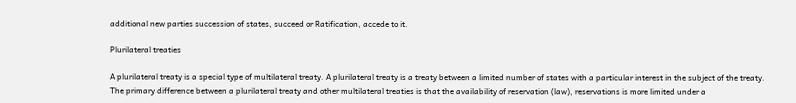additional new parties succession of states, succeed or Ratification, accede to it.

Plurilateral treaties

A plurilateral treaty is a special type of multilateral treaty. A plurilateral treaty is a treaty between a limited number of states with a particular interest in the subject of the treaty. The primary difference between a plurilateral treaty and other multilateral treaties is that the availability of reservation (law), reservations is more limited under a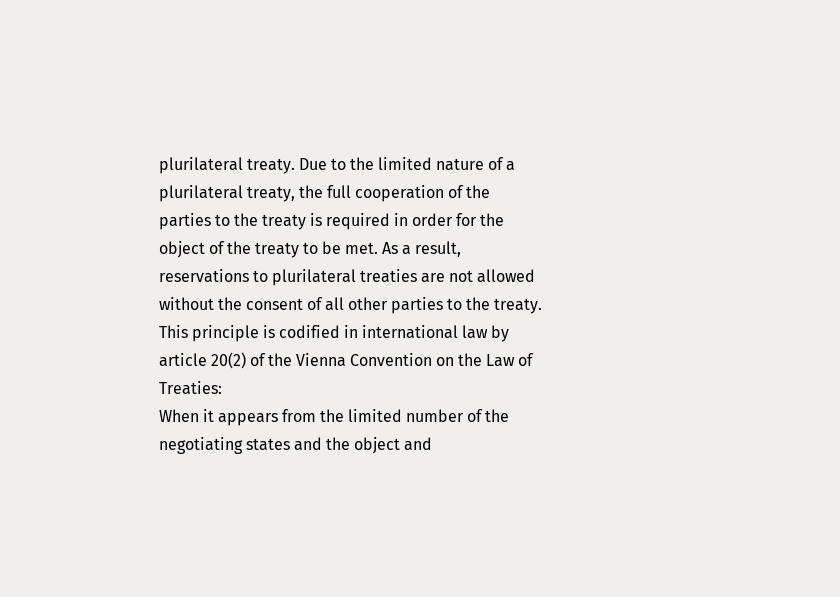plurilateral treaty. Due to the limited nature of a plurilateral treaty, the full cooperation of the parties to the treaty is required in order for the object of the treaty to be met. As a result, reservations to plurilateral treaties are not allowed without the consent of all other parties to the treaty. This principle is codified in international law by article 20(2) of the Vienna Convention on the Law of Treaties:
When it appears from the limited number of the negotiating states and the object and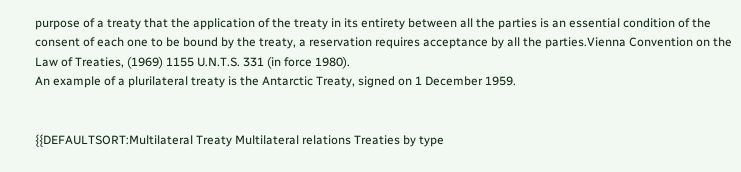purpose of a treaty that the application of the treaty in its entirety between all the parties is an essential condition of the consent of each one to be bound by the treaty, a reservation requires acceptance by all the parties.Vienna Convention on the Law of Treaties, (1969) 1155 U.N.T.S. 331 (in force 1980).
An example of a plurilateral treaty is the Antarctic Treaty, signed on 1 December 1959.


{{DEFAULTSORT:Multilateral Treaty Multilateral relations Treaties by type